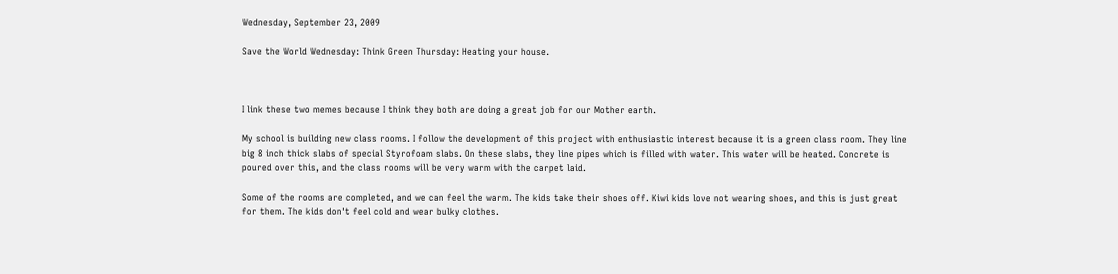Wednesday, September 23, 2009

Save the World Wednesday: Think Green Thursday: Heating your house.



I link these two memes because I think they both are doing a great job for our Mother earth.

My school is building new class rooms. I follow the development of this project with enthusiastic interest because it is a green class room. They line big 8 inch thick slabs of special Styrofoam slabs. On these slabs, they line pipes which is filled with water. This water will be heated. Concrete is poured over this, and the class rooms will be very warm with the carpet laid.

Some of the rooms are completed, and we can feel the warm. The kids take their shoes off. Kiwi kids love not wearing shoes, and this is just great for them. The kids don't feel cold and wear bulky clothes.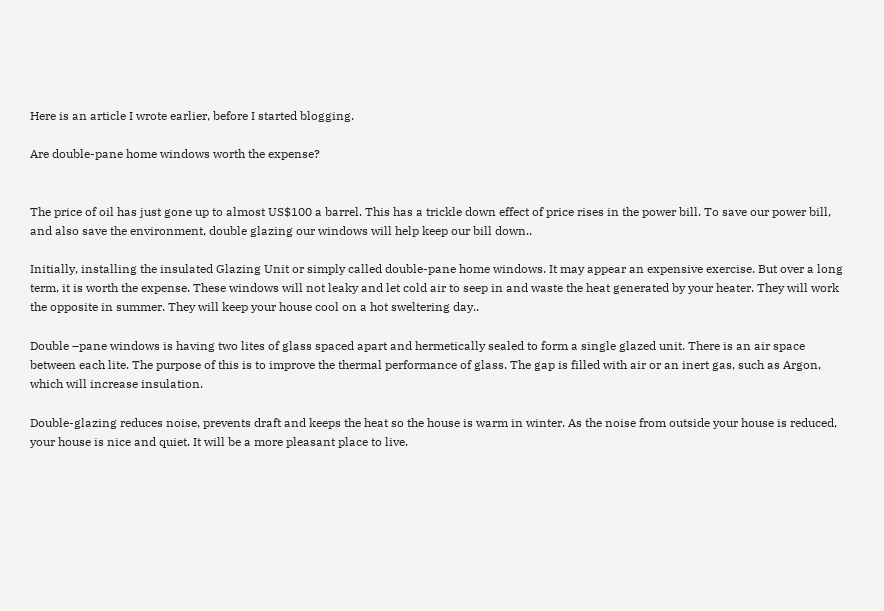Here is an article I wrote earlier, before I started blogging.

Are double-pane home windows worth the expense?


The price of oil has just gone up to almost US$100 a barrel. This has a trickle down effect of price rises in the power bill. To save our power bill, and also save the environment, double glazing our windows will help keep our bill down..

Initially, installing the insulated Glazing Unit or simply called double-pane home windows. It may appear an expensive exercise. But over a long term, it is worth the expense. These windows will not leaky and let cold air to seep in and waste the heat generated by your heater. They will work the opposite in summer. They will keep your house cool on a hot sweltering day..

Double –pane windows is having two lites of glass spaced apart and hermetically sealed to form a single glazed unit. There is an air space between each lite. The purpose of this is to improve the thermal performance of glass. The gap is filled with air or an inert gas, such as Argon, which will increase insulation.

Double-glazing reduces noise, prevents draft and keeps the heat so the house is warm in winter. As the noise from outside your house is reduced, your house is nice and quiet. It will be a more pleasant place to live.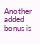Another added bonus is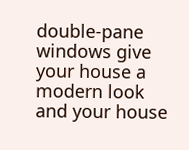double-pane windows give your house a modern look and your house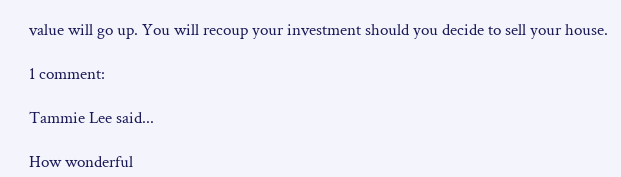value will go up. You will recoup your investment should you decide to sell your house.

1 comment:

Tammie Lee said...

How wonderful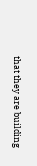that they are building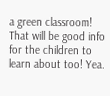a green classroom! That will be good info for the children to learn about too! Yea.